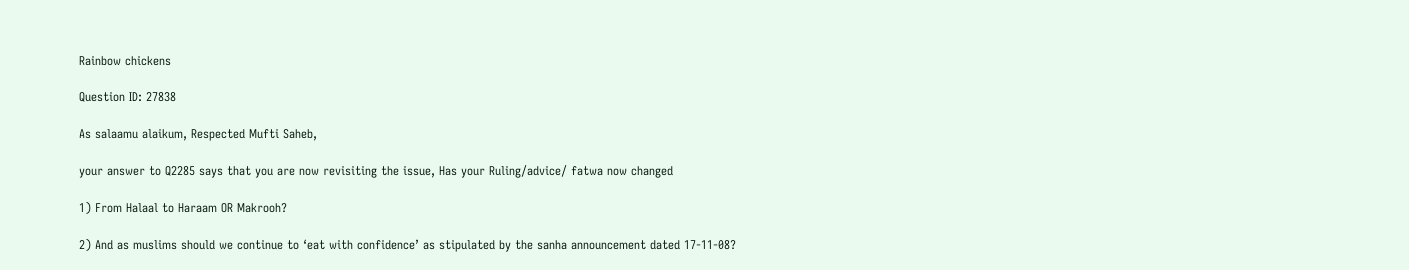Rainbow chickens

Question ID: 27838

As salaamu alaikum, Respected Mufti Saheb,

your answer to Q2285 says that you are now revisiting the issue, Has your Ruling/advice/ fatwa now changed

1) From Halaal to Haraam OR Makrooh?

2) And as muslims should we continue to ‘eat with confidence’ as stipulated by the sanha announcement dated 17-11-08?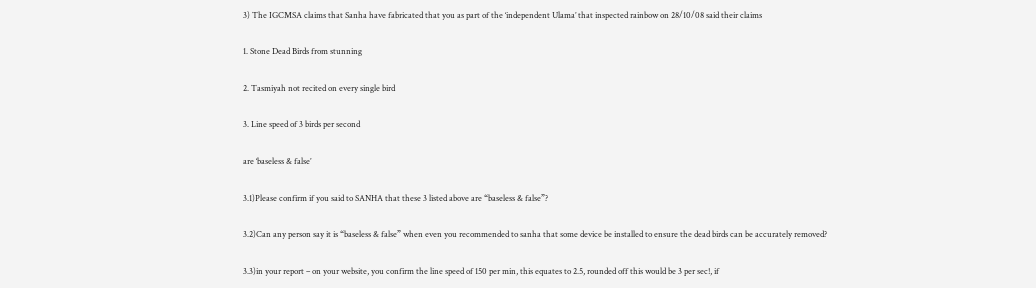3) The IGCMSA claims that Sanha have fabricated that you as part of the ‘independent Ulama’ that inspected rainbow on 28/10/08 said their claims

1. Stone Dead Birds from stunning

2. Tasmiyah not recited on every single bird

3. Line speed of 3 birds per second

are ‘baseless & false’

3.1)Please confirm if you said to SANHA that these 3 listed above are “baseless & false”?

3.2)Can any person say it is “baseless & false” when even you recommended to sanha that some device be installed to ensure the dead birds can be accurately removed?

3.3)in your report – on your website, you confirm the line speed of 150 per min, this equates to 2.5, rounded off this would be 3 per sec!, if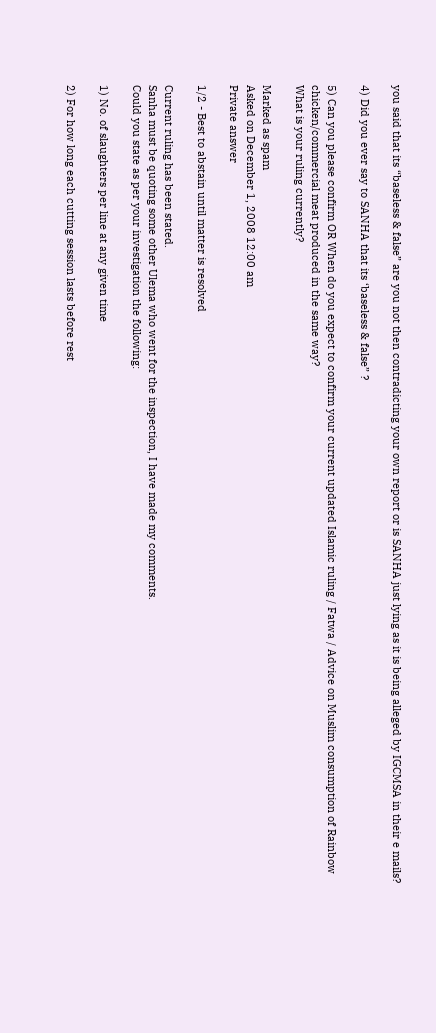you said that its “baseless & false” are you not then contradicting your own report or is SANHA just lying as it is being alleged by IGCMSA in their e mails?

4) Did you ever say to SANHA that its ‘baseless & false” ?

5) Can you please confirm OR When do you expect to confirm your current updated Islamic ruling / Fatwa / Advice on Muslim consumption of Rainbow chicken/commercial meat produced in the same way?
What is your ruling currently?

Marked as spam
Asked on December 1, 2008 12:00 am
Private answer

1/2 - Best to abstain until matter is resolved

Current ruling has been stated.
Sanha must be quoting some other Ulema who went for the inspection, I have made my comments.
Could you state as per your investigation the following:

1) No. of slaughters per line at any given time

2) For how long each cutting session lasts before rest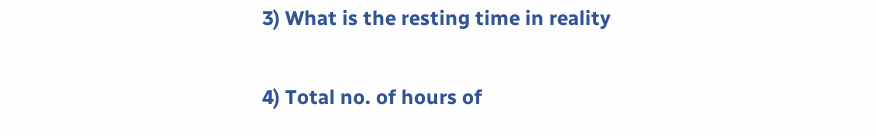3) What is the resting time in reality

4) Total no. of hours of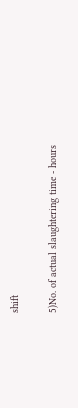shift

5)No. of actual slaughtering time - hours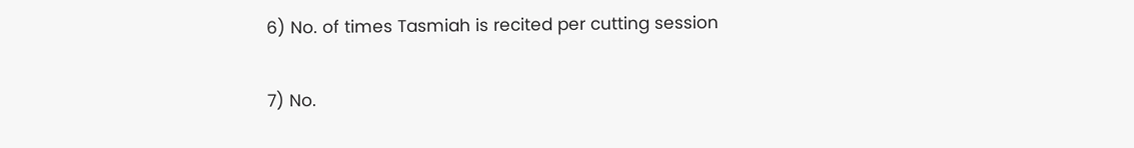6) No. of times Tasmiah is recited per cutting session

7) No.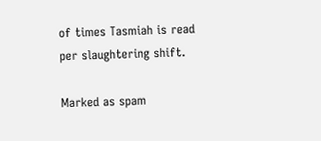of times Tasmiah is read per slaughtering shift.

Marked as spam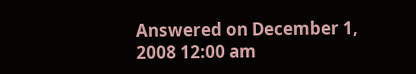Answered on December 1, 2008 12:00 am